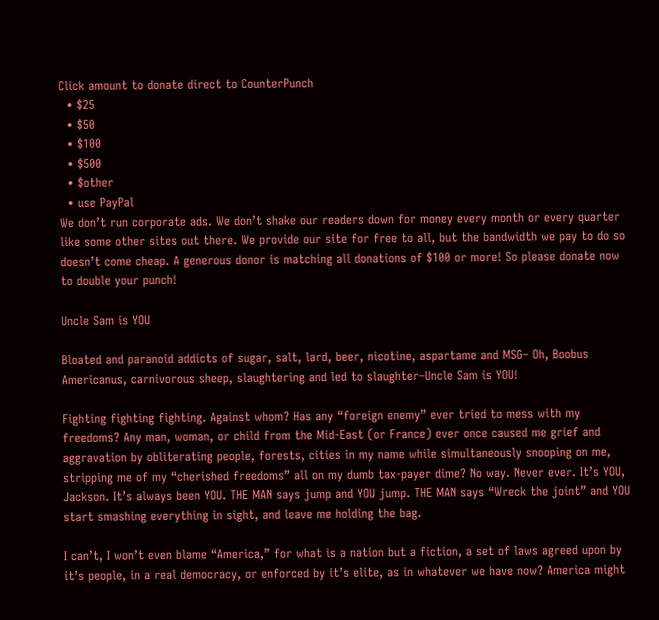Click amount to donate direct to CounterPunch
  • $25
  • $50
  • $100
  • $500
  • $other
  • use PayPal
We don’t run corporate ads. We don’t shake our readers down for money every month or every quarter like some other sites out there. We provide our site for free to all, but the bandwidth we pay to do so doesn’t come cheap. A generous donor is matching all donations of $100 or more! So please donate now to double your punch!

Uncle Sam is YOU

Bloated and paranoid addicts of sugar, salt, lard, beer, nicotine, aspartame and MSG– Oh, Boobus Americanus, carnivorous sheep, slaughtering and led to slaughter–Uncle Sam is YOU!

Fighting fighting fighting. Against whom? Has any “foreign enemy” ever tried to mess with my freedoms? Any man, woman, or child from the Mid-East (or France) ever once caused me grief and aggravation by obliterating people, forests, cities in my name while simultaneously snooping on me, stripping me of my “cherished freedoms” all on my dumb tax-payer dime? No way. Never ever. It’s YOU, Jackson. It’s always been YOU. THE MAN says jump and YOU jump. THE MAN says “Wreck the joint” and YOU start smashing everything in sight, and leave me holding the bag.

I can’t, I won’t even blame “America,” for what is a nation but a fiction, a set of laws agreed upon by it’s people, in a real democracy, or enforced by it’s elite, as in whatever we have now? America might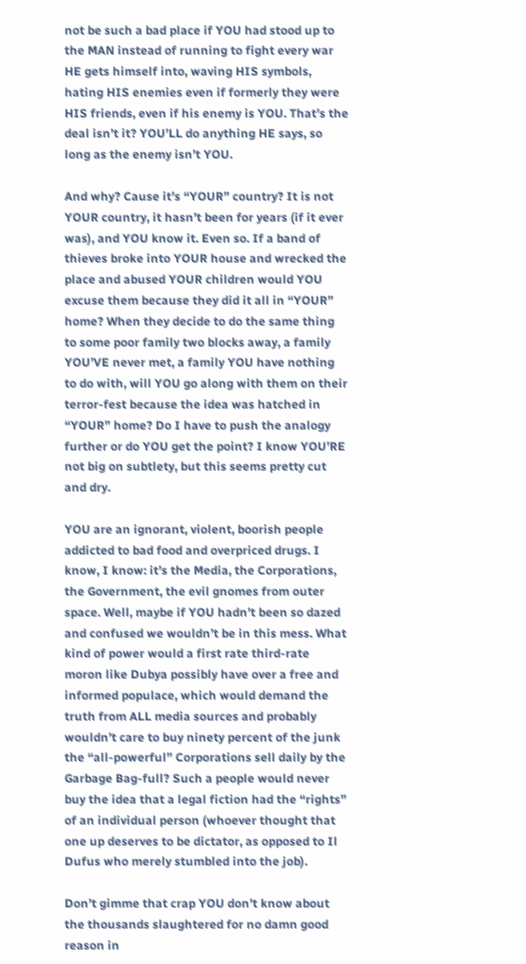not be such a bad place if YOU had stood up to the MAN instead of running to fight every war HE gets himself into, waving HIS symbols, hating HIS enemies even if formerly they were HIS friends, even if his enemy is YOU. That’s the deal isn’t it? YOU’LL do anything HE says, so long as the enemy isn’t YOU.

And why? Cause it’s “YOUR” country? It is not YOUR country, it hasn’t been for years (if it ever was), and YOU know it. Even so. If a band of thieves broke into YOUR house and wrecked the place and abused YOUR children would YOU excuse them because they did it all in “YOUR” home? When they decide to do the same thing to some poor family two blocks away, a family YOU’VE never met, a family YOU have nothing to do with, will YOU go along with them on their terror-fest because the idea was hatched in “YOUR” home? Do I have to push the analogy further or do YOU get the point? I know YOU’RE not big on subtlety, but this seems pretty cut and dry.

YOU are an ignorant, violent, boorish people addicted to bad food and overpriced drugs. I know, I know: it’s the Media, the Corporations, the Government, the evil gnomes from outer space. Well, maybe if YOU hadn’t been so dazed and confused we wouldn’t be in this mess. What kind of power would a first rate third-rate moron like Dubya possibly have over a free and informed populace, which would demand the truth from ALL media sources and probably wouldn’t care to buy ninety percent of the junk the “all-powerful” Corporations sell daily by the Garbage Bag-full? Such a people would never buy the idea that a legal fiction had the “rights” of an individual person (whoever thought that one up deserves to be dictator, as opposed to Il Dufus who merely stumbled into the job).

Don’t gimme that crap YOU don’t know about the thousands slaughtered for no damn good reason in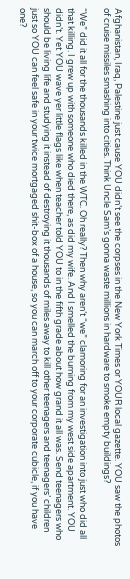Afghanistan, Iraq, Palestine just cause YOU didn’t see the corpses in the New York Times or YOUR local gazette. YOU saw the photos of cruise missiles smashing into cities. Think Uncle Sam’s gonna waste millions in hardware to smoke empty buildings?

“We” did it all for the thousands killed in the WTC. Oh really? Then why aren’t “we” clamoring for an investigation into just who did all that killing. I grew up with someone who died there, as did my wife. And I smelled the burning from my west side apartment. YOU didn’t. Yet YOU wave yer little flags like when teacher told YOU to in the fifth grade about how grand it all was. Send teenagers who should be living life and studying it instead of destroying it thousands of miles away to kill other teenagers and teenagers’ children just so YOU can feel safe in your twice mortgaged shit-box of a house, so you can march off to your corporate cubicle, if you have one?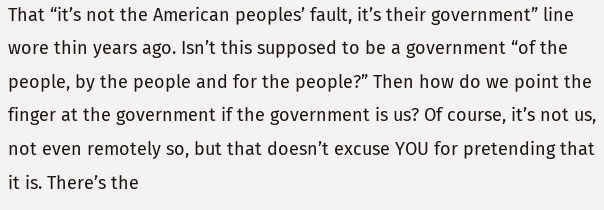That “it’s not the American peoples’ fault, it’s their government” line wore thin years ago. Isn’t this supposed to be a government “of the people, by the people and for the people?” Then how do we point the finger at the government if the government is us? Of course, it’s not us, not even remotely so, but that doesn’t excuse YOU for pretending that it is. There’s the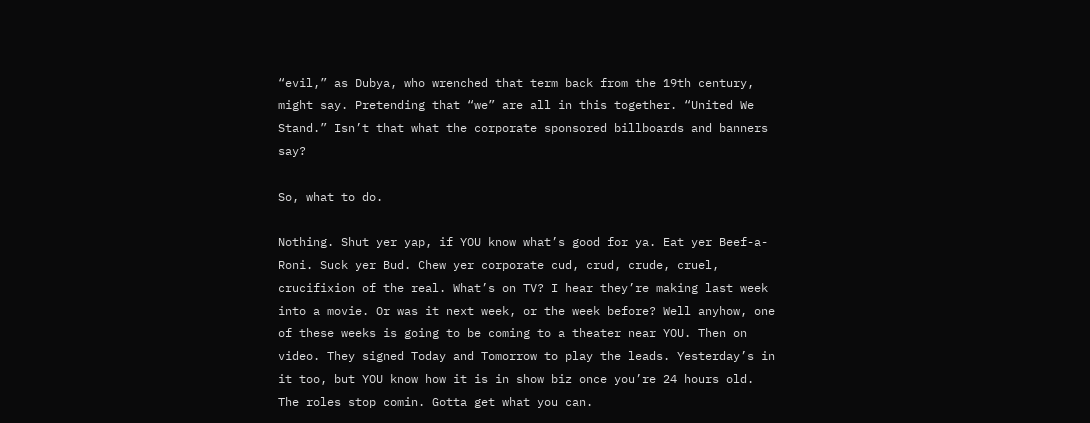“evil,” as Dubya, who wrenched that term back from the 19th century, might say. Pretending that “we” are all in this together. “United We Stand.” Isn’t that what the corporate sponsored billboards and banners say?

So, what to do.

Nothing. Shut yer yap, if YOU know what’s good for ya. Eat yer Beef-a-Roni. Suck yer Bud. Chew yer corporate cud, crud, crude, cruel, crucifixion of the real. What’s on TV? I hear they’re making last week into a movie. Or was it next week, or the week before? Well anyhow, one of these weeks is going to be coming to a theater near YOU. Then on video. They signed Today and Tomorrow to play the leads. Yesterday’s in it too, but YOU know how it is in show biz once you’re 24 hours old. The roles stop comin. Gotta get what you can.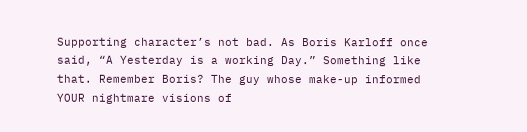Supporting character’s not bad. As Boris Karloff once said, “A Yesterday is a working Day.” Something like that. Remember Boris? The guy whose make-up informed YOUR nightmare visions of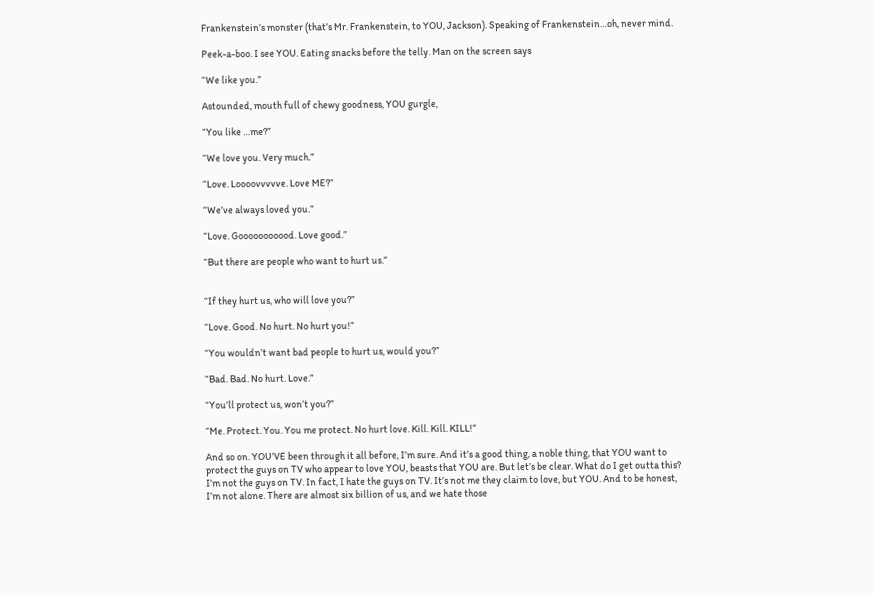Frankenstein’s monster (that’s Mr. Frankenstein, to YOU, Jackson). Speaking of Frankenstein…oh, never mind.

Peek-a-boo. I see YOU. Eating snacks before the telly. Man on the screen says

“We like you.”

Astounded, mouth full of chewy goodness, YOU gurgle,

“You like …me?”

“We love you. Very much.”

“Love. Loooovvvvve. Love ME?”

“We’ve always loved you.”

“Love. Gooooooooood. Love good.”

“But there are people who want to hurt us.”


“If they hurt us, who will love you?”

“Love. Good. No hurt. No hurt you!”

“You wouldn’t want bad people to hurt us, would you?”

“Bad. Bad. No hurt. Love.”

“You’ll protect us, won’t you?”

“Me. Protect. You. You me protect. No hurt love. Kill. Kill. KILL!”

And so on. YOU’VE been through it all before, I’m sure. And it’s a good thing, a noble thing, that YOU want to protect the guys on TV who appear to love YOU, beasts that YOU are. But let’s be clear. What do I get outta this? I’m not the guys on TV. In fact, I hate the guys on TV. It’s not me they claim to love, but YOU. And to be honest, I’m not alone. There are almost six billion of us, and we hate those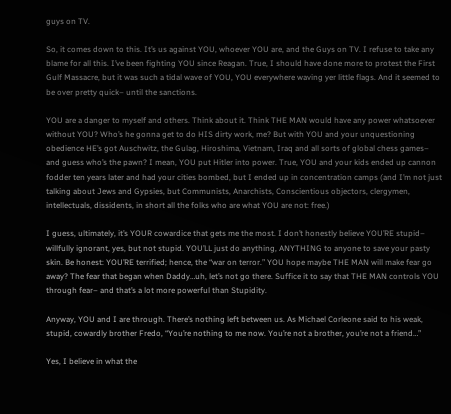guys on TV.

So, it comes down to this. It’s us against YOU, whoever YOU are, and the Guys on TV. I refuse to take any blame for all this. I’ve been fighting YOU since Reagan. True, I should have done more to protest the First Gulf Massacre, but it was such a tidal wave of YOU, YOU everywhere waving yer little flags. And it seemed to be over pretty quick– until the sanctions.

YOU are a danger to myself and others. Think about it. Think THE MAN would have any power whatsoever without YOU? Who’s he gonna get to do HIS dirty work, me? But with YOU and your unquestioning obedience HE’s got Auschwitz, the Gulag, Hiroshima, Vietnam, Iraq and all sorts of global chess games– and guess who’s the pawn? I mean, YOU put Hitler into power. True, YOU and your kids ended up cannon fodder ten years later and had your cities bombed, but I ended up in concentration camps (and I’m not just talking about Jews and Gypsies, but Communists, Anarchists, Conscientious objectors, clergymen, intellectuals, dissidents, in short all the folks who are what YOU are not: free.)

I guess, ultimately, it’s YOUR cowardice that gets me the most. I don’t honestly believe YOU’RE stupid– willfully ignorant, yes, but not stupid. YOU’LL just do anything, ANYTHING to anyone to save your pasty skin. Be honest: YOU’RE terrified; hence, the “war on terror.” YOU hope maybe THE MAN will make fear go away? The fear that began when Daddy…uh, let’s not go there. Suffice it to say that THE MAN controls YOU through fear– and that’s a lot more powerful than Stupidity.

Anyway, YOU and I are through. There’s nothing left between us. As Michael Corleone said to his weak, stupid, cowardly brother Fredo, “You’re nothing to me now. You’re not a brother, you’re not a friend…”

Yes, I believe in what the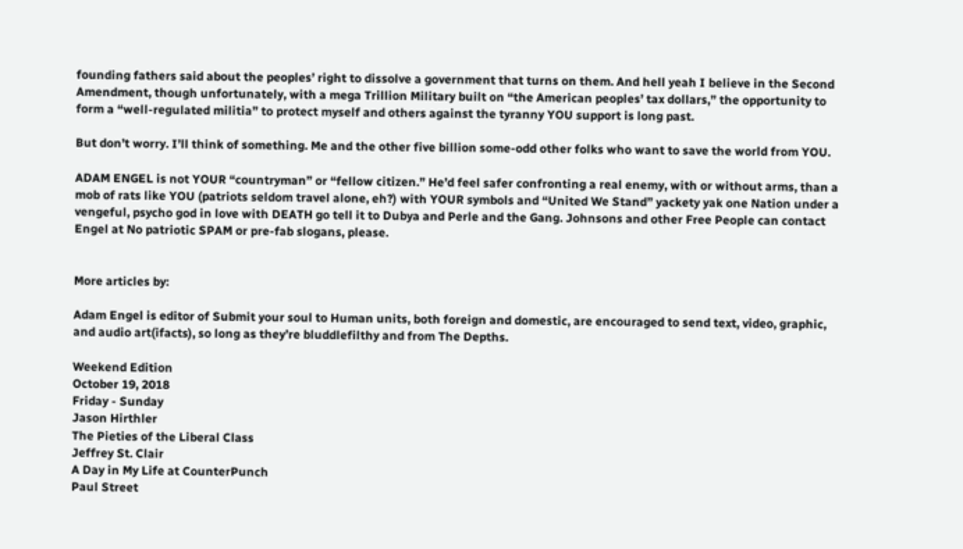founding fathers said about the peoples’ right to dissolve a government that turns on them. And hell yeah I believe in the Second Amendment, though unfortunately, with a mega Trillion Military built on “the American peoples’ tax dollars,” the opportunity to form a “well-regulated militia” to protect myself and others against the tyranny YOU support is long past.

But don’t worry. I’ll think of something. Me and the other five billion some-odd other folks who want to save the world from YOU.

ADAM ENGEL is not YOUR “countryman” or “fellow citizen.” He’d feel safer confronting a real enemy, with or without arms, than a mob of rats like YOU (patriots seldom travel alone, eh?) with YOUR symbols and “United We Stand” yackety yak one Nation under a vengeful, psycho god in love with DEATH go tell it to Dubya and Perle and the Gang. Johnsons and other Free People can contact Engel at No patriotic SPAM or pre-fab slogans, please.


More articles by:

Adam Engel is editor of Submit your soul to Human units, both foreign and domestic, are encouraged to send text, video, graphic, and audio art(ifacts), so long as they’re bluddlefilthy and from The Depths.

Weekend Edition
October 19, 2018
Friday - Sunday
Jason Hirthler
The Pieties of the Liberal Class
Jeffrey St. Clair
A Day in My Life at CounterPunch
Paul Street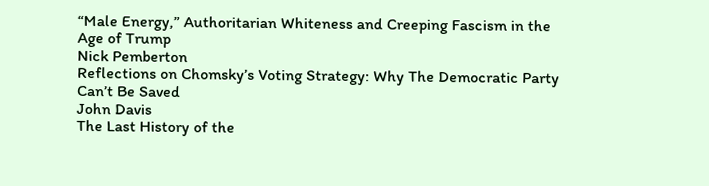“Male Energy,” Authoritarian Whiteness and Creeping Fascism in the Age of Trump
Nick Pemberton
Reflections on Chomsky’s Voting Strategy: Why The Democratic Party Can’t Be Saved
John Davis
The Last History of the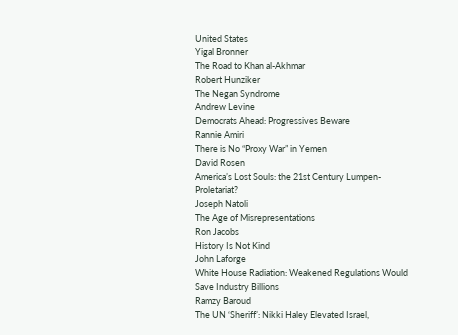United States
Yigal Bronner
The Road to Khan al-Akhmar
Robert Hunziker
The Negan Syndrome
Andrew Levine
Democrats Ahead: Progressives Beware
Rannie Amiri
There is No “Proxy War” in Yemen
David Rosen
America’s Lost Souls: the 21st Century Lumpen-Proletariat?
Joseph Natoli
The Age of Misrepresentations
Ron Jacobs
History Is Not Kind
John Laforge
White House Radiation: Weakened Regulations Would Save Industry Billions
Ramzy Baroud
The UN ‘Sheriff’: Nikki Haley Elevated Israel,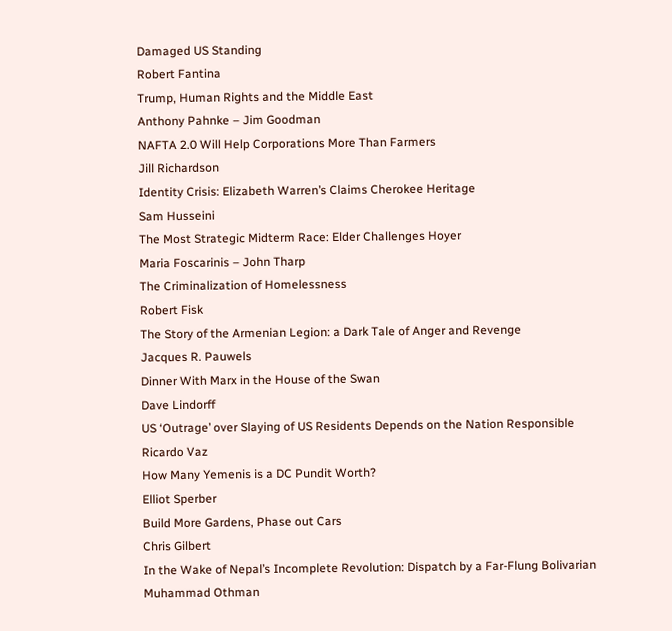Damaged US Standing
Robert Fantina
Trump, Human Rights and the Middle East
Anthony Pahnke – Jim Goodman
NAFTA 2.0 Will Help Corporations More Than Farmers
Jill Richardson
Identity Crisis: Elizabeth Warren’s Claims Cherokee Heritage
Sam Husseini
The Most Strategic Midterm Race: Elder Challenges Hoyer
Maria Foscarinis – John Tharp
The Criminalization of Homelessness
Robert Fisk
The Story of the Armenian Legion: a Dark Tale of Anger and Revenge
Jacques R. Pauwels
Dinner With Marx in the House of the Swan
Dave Lindorff
US ‘Outrage’ over Slaying of US Residents Depends on the Nation Responsible
Ricardo Vaz
How Many Yemenis is a DC Pundit Worth?
Elliot Sperber
Build More Gardens, Phase out Cars
Chris Gilbert
In the Wake of Nepal’s Incomplete Revolution: Dispatch by a Far-Flung Bolivarian
Muhammad Othman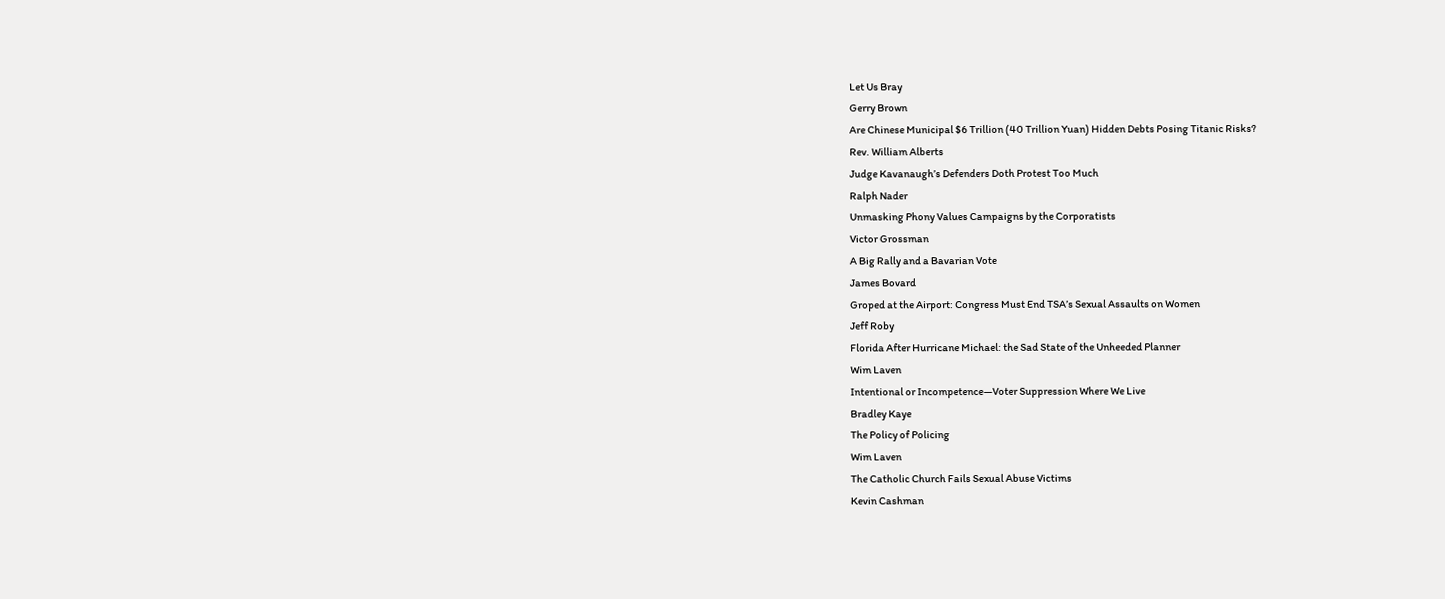Let Us Bray
Gerry Brown
Are Chinese Municipal $6 Trillion (40 Trillion Yuan) Hidden Debts Posing Titanic Risks?
Rev. William Alberts
Judge Kavanaugh’s Defenders Doth Protest Too Much
Ralph Nader
Unmasking Phony Values Campaigns by the Corporatists
Victor Grossman
A Big Rally and a Bavarian Vote
James Bovard
Groped at the Airport: Congress Must End TSA’s Sexual Assaults on Women
Jeff Roby
Florida After Hurricane Michael: the Sad State of the Unheeded Planner
Wim Laven
Intentional or Incompetence—Voter Suppression Where We Live
Bradley Kaye
The Policy of Policing
Wim Laven
The Catholic Church Fails Sexual Abuse Victims
Kevin Cashman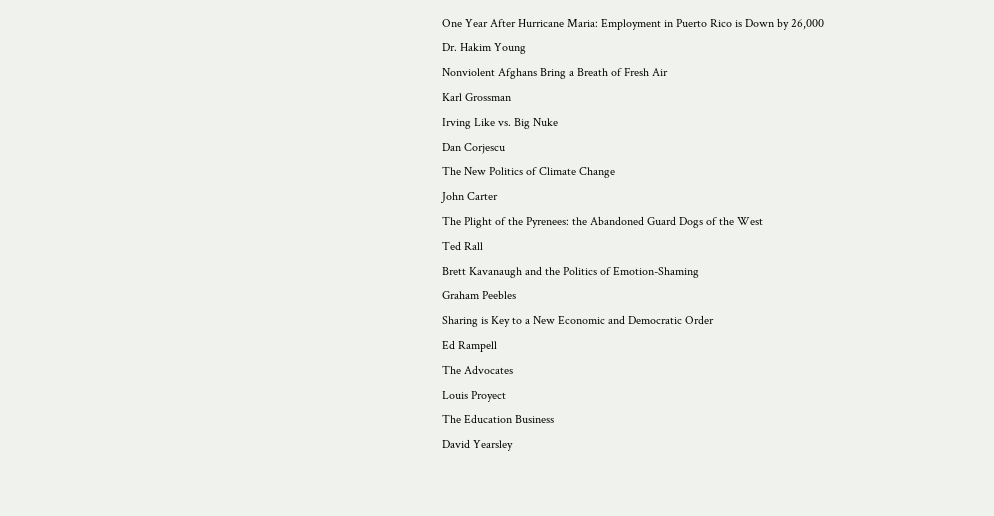One Year After Hurricane Maria: Employment in Puerto Rico is Down by 26,000
Dr. Hakim Young
Nonviolent Afghans Bring a Breath of Fresh Air
Karl Grossman
Irving Like vs. Big Nuke
Dan Corjescu
The New Politics of Climate Change
John Carter
The Plight of the Pyrenees: the Abandoned Guard Dogs of the West
Ted Rall
Brett Kavanaugh and the Politics of Emotion-Shaming
Graham Peebles
Sharing is Key to a New Economic and Democratic Order
Ed Rampell
The Advocates
Louis Proyect
The Education Business
David Yearsley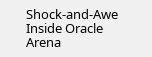Shock-and-Awe Inside Oracle Arena